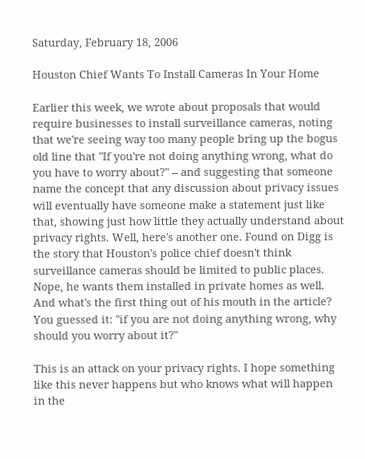Saturday, February 18, 2006

Houston Chief Wants To Install Cameras In Your Home

Earlier this week, we wrote about proposals that would require businesses to install surveillance cameras, noting that we're seeing way too many people bring up the bogus old line that "If you're not doing anything wrong, what do you have to worry about?" -- and suggesting that someone name the concept that any discussion about privacy issues will eventually have someone make a statement just like that, showing just how little they actually understand about privacy rights. Well, here's another one. Found on Digg is the story that Houston's police chief doesn't think surveillance cameras should be limited to public places. Nope, he wants them installed in private homes as well. And what's the first thing out of his mouth in the article? You guessed it: "if you are not doing anything wrong, why should you worry about it?"

This is an attack on your privacy rights. I hope something like this never happens but who knows what will happen in the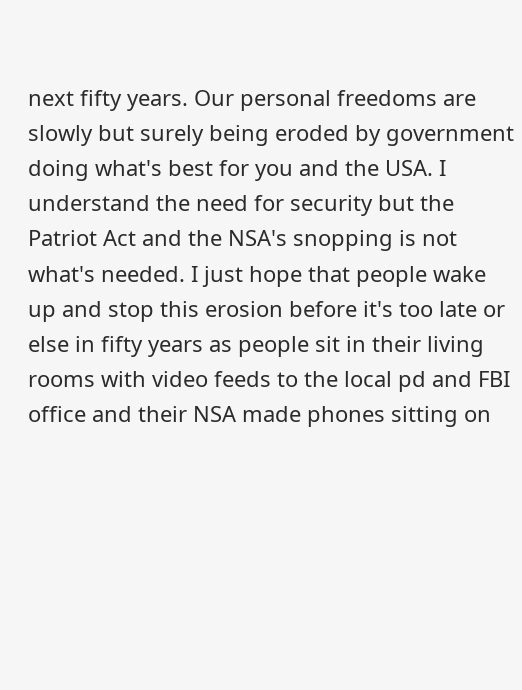next fifty years. Our personal freedoms are slowly but surely being eroded by government doing what's best for you and the USA. I understand the need for security but the Patriot Act and the NSA's snopping is not what's needed. I just hope that people wake up and stop this erosion before it's too late or else in fifty years as people sit in their living rooms with video feeds to the local pd and FBI office and their NSA made phones sitting on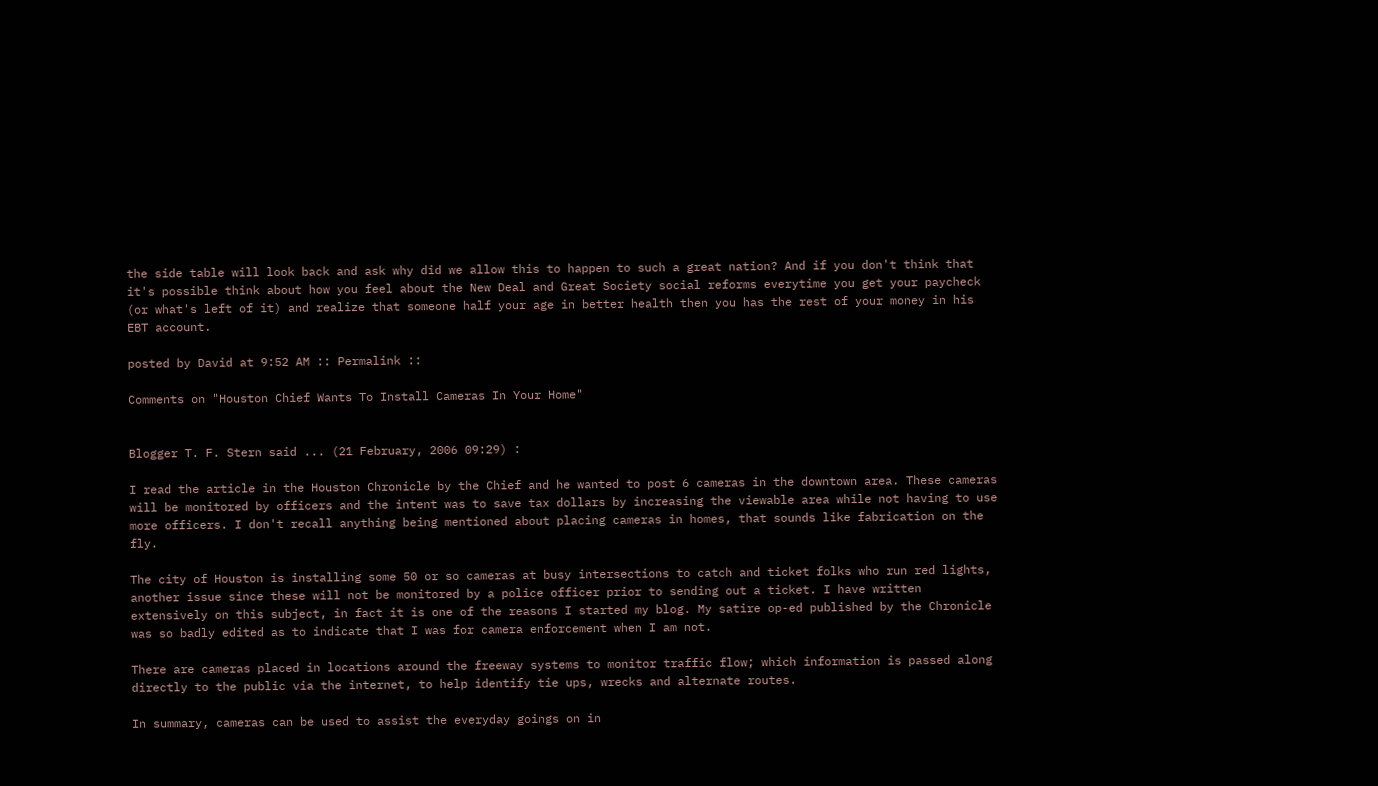the side table will look back and ask why did we allow this to happen to such a great nation? And if you don't think that it's possible think about how you feel about the New Deal and Great Society social reforms everytime you get your paycheck (or what's left of it) and realize that someone half your age in better health then you has the rest of your money in his EBT account.

posted by David at 9:52 AM :: Permalink ::

Comments on "Houston Chief Wants To Install Cameras In Your Home"


Blogger T. F. Stern said ... (21 February, 2006 09:29) :

I read the article in the Houston Chronicle by the Chief and he wanted to post 6 cameras in the downtown area. These cameras will be monitored by officers and the intent was to save tax dollars by increasing the viewable area while not having to use more officers. I don't recall anything being mentioned about placing cameras in homes, that sounds like fabrication on the fly.

The city of Houston is installing some 50 or so cameras at busy intersections to catch and ticket folks who run red lights, another issue since these will not be monitored by a police officer prior to sending out a ticket. I have written extensively on this subject, in fact it is one of the reasons I started my blog. My satire op-ed published by the Chronicle was so badly edited as to indicate that I was for camera enforcement when I am not.

There are cameras placed in locations around the freeway systems to monitor traffic flow; which information is passed along directly to the public via the internet, to help identify tie ups, wrecks and alternate routes.

In summary, cameras can be used to assist the everyday goings on in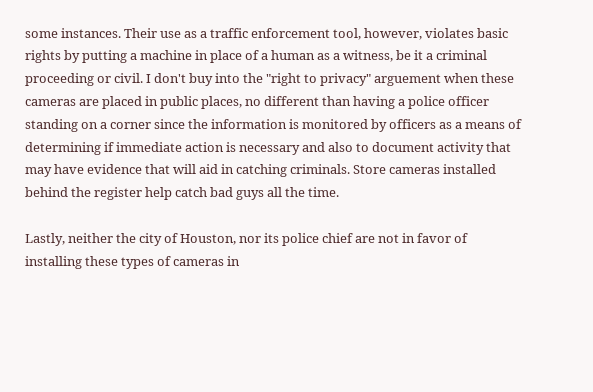some instances. Their use as a traffic enforcement tool, however, violates basic rights by putting a machine in place of a human as a witness, be it a criminal proceeding or civil. I don't buy into the "right to privacy" arguement when these cameras are placed in public places, no different than having a police officer standing on a corner since the information is monitored by officers as a means of determining if immediate action is necessary and also to document activity that may have evidence that will aid in catching criminals. Store cameras installed behind the register help catch bad guys all the time.

Lastly, neither the city of Houston, nor its police chief are not in favor of installing these types of cameras in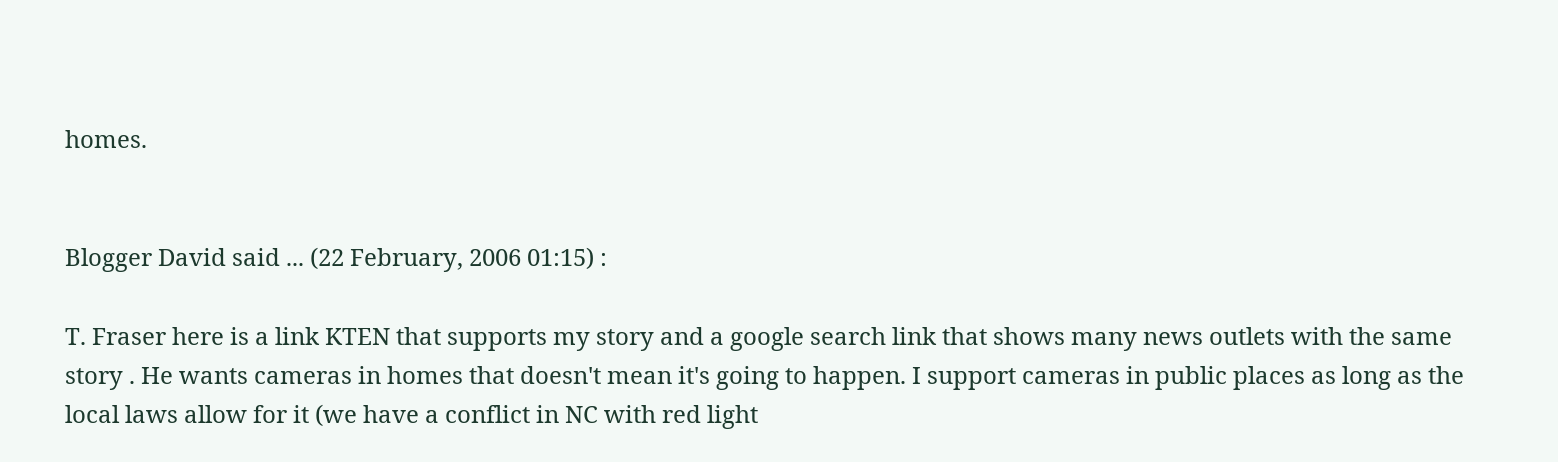homes.


Blogger David said ... (22 February, 2006 01:15) :

T. Fraser here is a link KTEN that supports my story and a google search link that shows many news outlets with the same story . He wants cameras in homes that doesn't mean it's going to happen. I support cameras in public places as long as the local laws allow for it (we have a conflict in NC with red light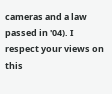cameras and a law passed in '04). I respect your views on this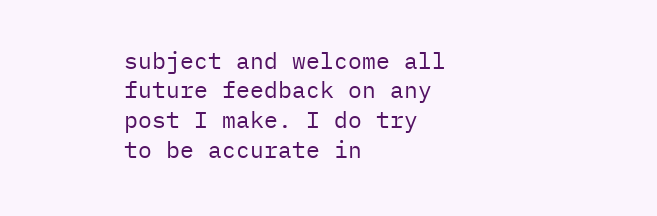subject and welcome all future feedback on any post I make. I do try to be accurate in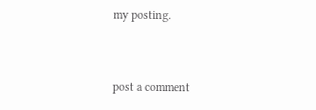my posting.


post a comment